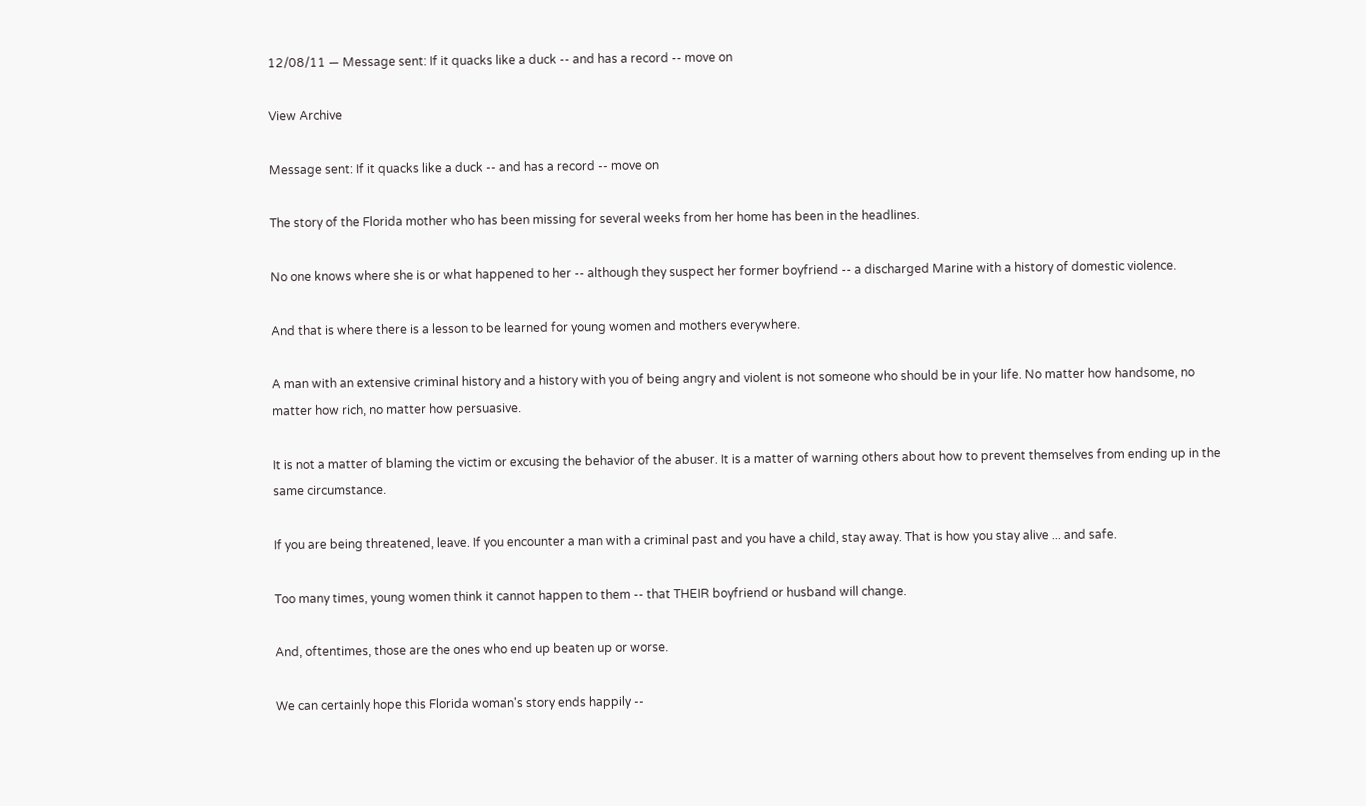12/08/11 — Message sent: If it quacks like a duck -- and has a record -- move on

View Archive

Message sent: If it quacks like a duck -- and has a record -- move on

The story of the Florida mother who has been missing for several weeks from her home has been in the headlines.

No one knows where she is or what happened to her -- although they suspect her former boyfriend -- a discharged Marine with a history of domestic violence.

And that is where there is a lesson to be learned for young women and mothers everywhere.

A man with an extensive criminal history and a history with you of being angry and violent is not someone who should be in your life. No matter how handsome, no matter how rich, no matter how persuasive.

It is not a matter of blaming the victim or excusing the behavior of the abuser. It is a matter of warning others about how to prevent themselves from ending up in the same circumstance.

If you are being threatened, leave. If you encounter a man with a criminal past and you have a child, stay away. That is how you stay alive ... and safe.

Too many times, young women think it cannot happen to them -- that THEIR boyfriend or husband will change.

And, oftentimes, those are the ones who end up beaten up or worse.

We can certainly hope this Florida woman's story ends happily --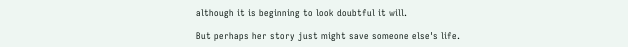although it is beginning to look doubtful it will.

But perhaps her story just might save someone else's life.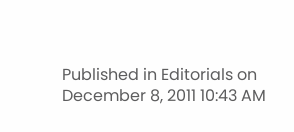Published in Editorials on December 8, 2011 10:43 AM